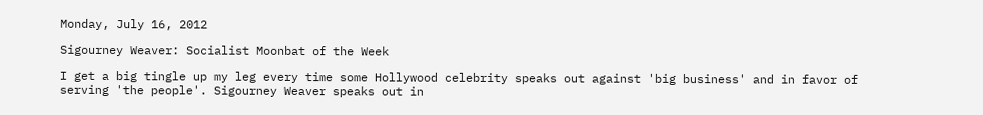Monday, July 16, 2012

Sigourney Weaver: Socialist Moonbat of the Week

I get a big tingle up my leg every time some Hollywood celebrity speaks out against 'big business' and in favor of serving 'the people'. Sigourney Weaver speaks out in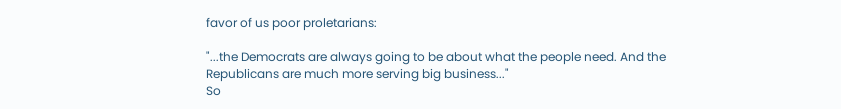favor of us poor proletarians:

"...the Democrats are always going to be about what the people need. And the Republicans are much more serving big business..."
So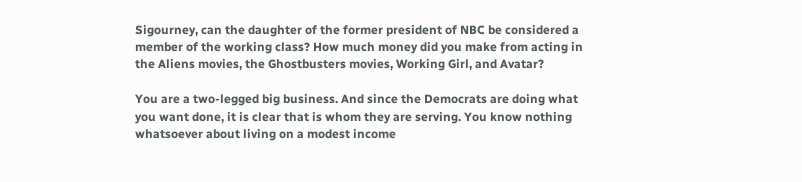Sigourney, can the daughter of the former president of NBC be considered a member of the working class? How much money did you make from acting in the Aliens movies, the Ghostbusters movies, Working Girl, and Avatar?

You are a two-legged big business. And since the Democrats are doing what you want done, it is clear that is whom they are serving. You know nothing whatsoever about living on a modest income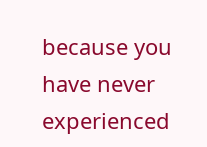because you have never experienced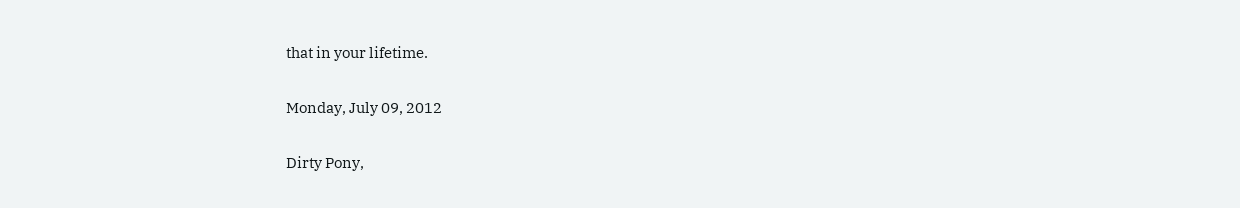that in your lifetime.

Monday, July 09, 2012

Dirty Pony,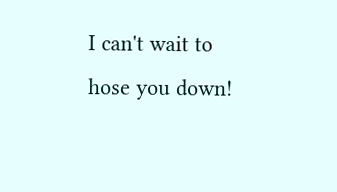I can't wait to hose you down!